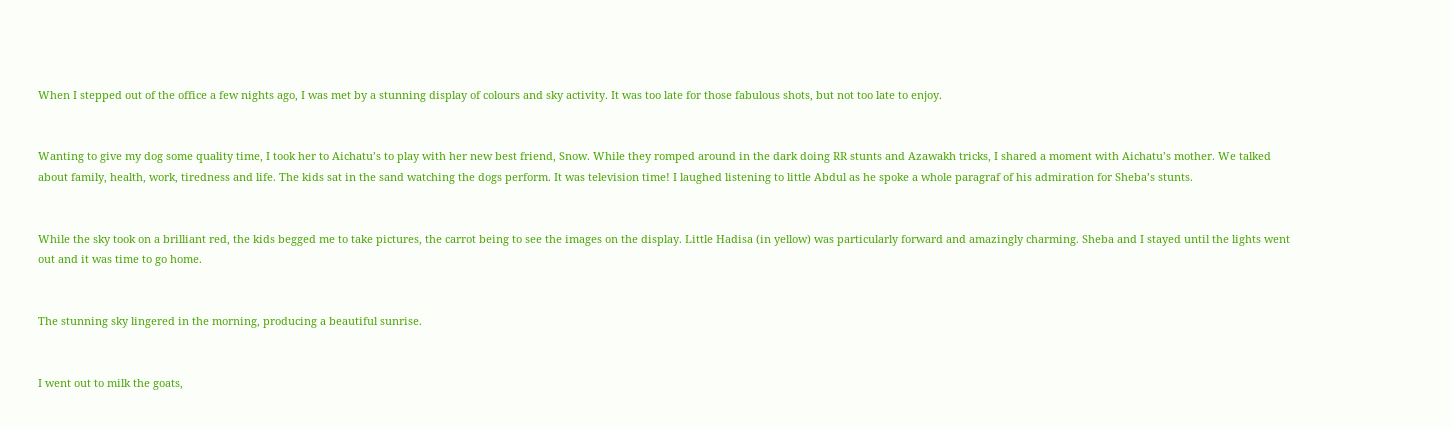When I stepped out of the office a few nights ago, I was met by a stunning display of colours and sky activity. It was too late for those fabulous shots, but not too late to enjoy.


Wanting to give my dog some quality time, I took her to Aichatu’s to play with her new best friend, Snow. While they romped around in the dark doing RR stunts and Azawakh tricks, I shared a moment with Aichatu’s mother. We talked about family, health, work, tiredness and life. The kids sat in the sand watching the dogs perform. It was television time! I laughed listening to little Abdul as he spoke a whole paragraf of his admiration for Sheba’s stunts.


While the sky took on a brilliant red, the kids begged me to take pictures, the carrot being to see the images on the display. Little Hadisa (in yellow) was particularly forward and amazingly charming. Sheba and I stayed until the lights went out and it was time to go home.


The stunning sky lingered in the morning, producing a beautiful sunrise.


I went out to milk the goats,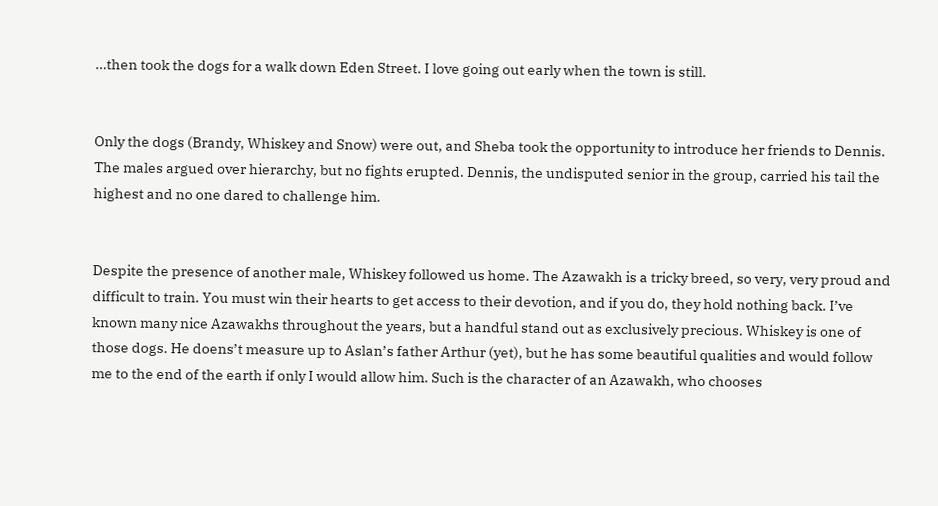…then took the dogs for a walk down Eden Street. I love going out early when the town is still.


Only the dogs (Brandy, Whiskey and Snow) were out, and Sheba took the opportunity to introduce her friends to Dennis. The males argued over hierarchy, but no fights erupted. Dennis, the undisputed senior in the group, carried his tail the highest and no one dared to challenge him.


Despite the presence of another male, Whiskey followed us home. The Azawakh is a tricky breed, so very, very proud and difficult to train. You must win their hearts to get access to their devotion, and if you do, they hold nothing back. I’ve known many nice Azawakhs throughout the years, but a handful stand out as exclusively precious. Whiskey is one of those dogs. He doens’t measure up to Aslan’s father Arthur (yet), but he has some beautiful qualities and would follow me to the end of the earth if only I would allow him. Such is the character of an Azawakh, who chooses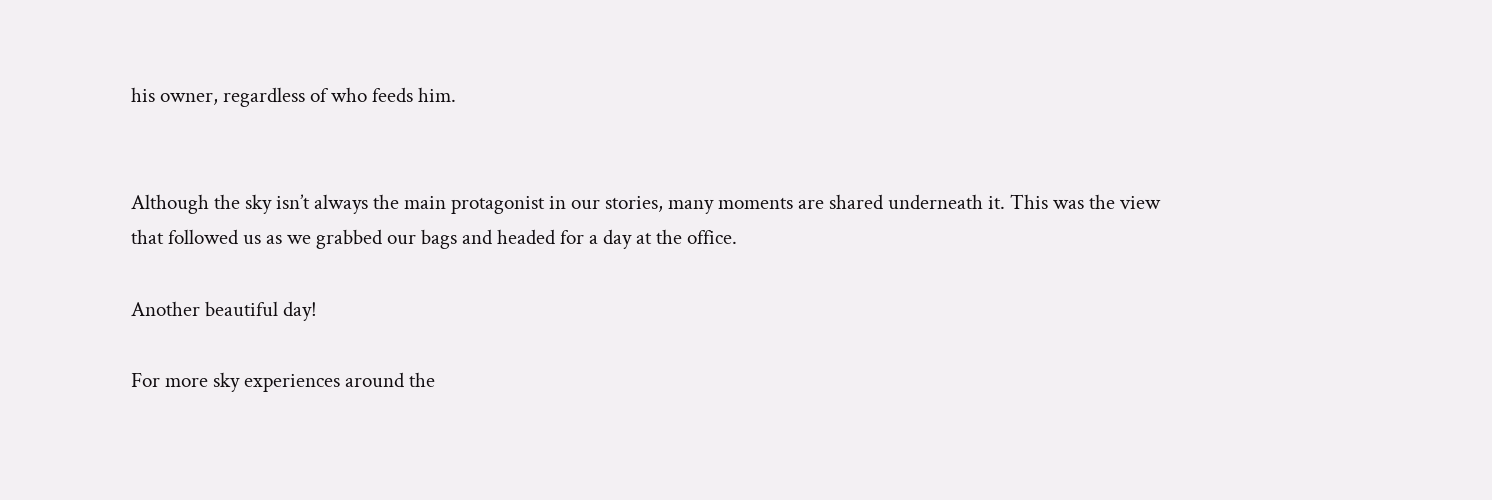his owner, regardless of who feeds him.


Although the sky isn’t always the main protagonist in our stories, many moments are shared underneath it. This was the view that followed us as we grabbed our bags and headed for a day at the office.

Another beautiful day!

For more sky experiences around the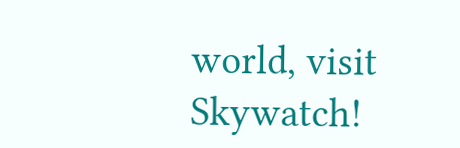world, visit Skywatch!